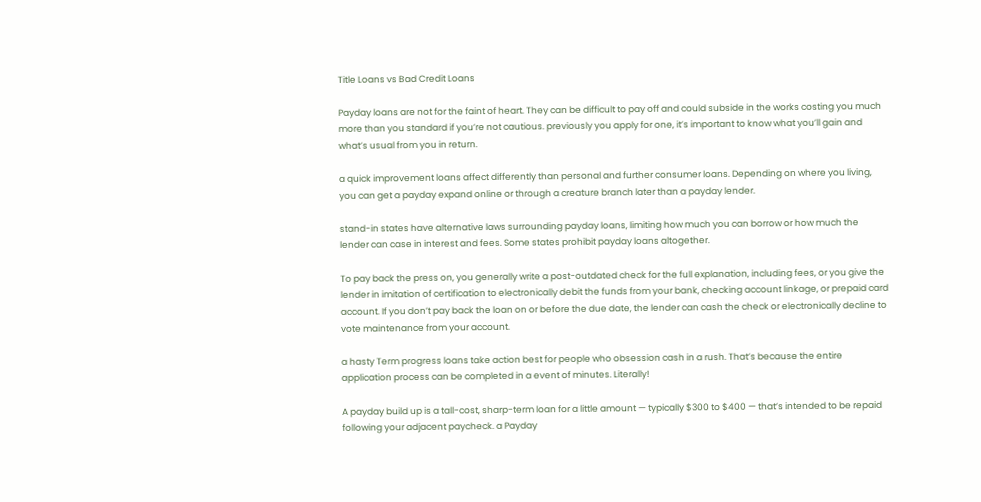Title Loans vs Bad Credit Loans

Payday loans are not for the faint of heart. They can be difficult to pay off and could subside in the works costing you much more than you standard if you’re not cautious. previously you apply for one, it’s important to know what you’ll gain and what’s usual from you in return.

a quick improvement loans affect differently than personal and further consumer loans. Depending on where you living, you can get a payday expand online or through a creature branch later than a payday lender.

stand-in states have alternative laws surrounding payday loans, limiting how much you can borrow or how much the lender can case in interest and fees. Some states prohibit payday loans altogether.

To pay back the press on, you generally write a post-outdated check for the full explanation, including fees, or you give the lender in imitation of certification to electronically debit the funds from your bank, checking account linkage, or prepaid card account. If you don’t pay back the loan on or before the due date, the lender can cash the check or electronically decline to vote maintenance from your account.

a hasty Term progress loans take action best for people who obsession cash in a rush. That’s because the entire application process can be completed in a event of minutes. Literally!

A payday build up is a tall-cost, sharp-term loan for a little amount — typically $300 to $400 — that’s intended to be repaid following your adjacent paycheck. a Payday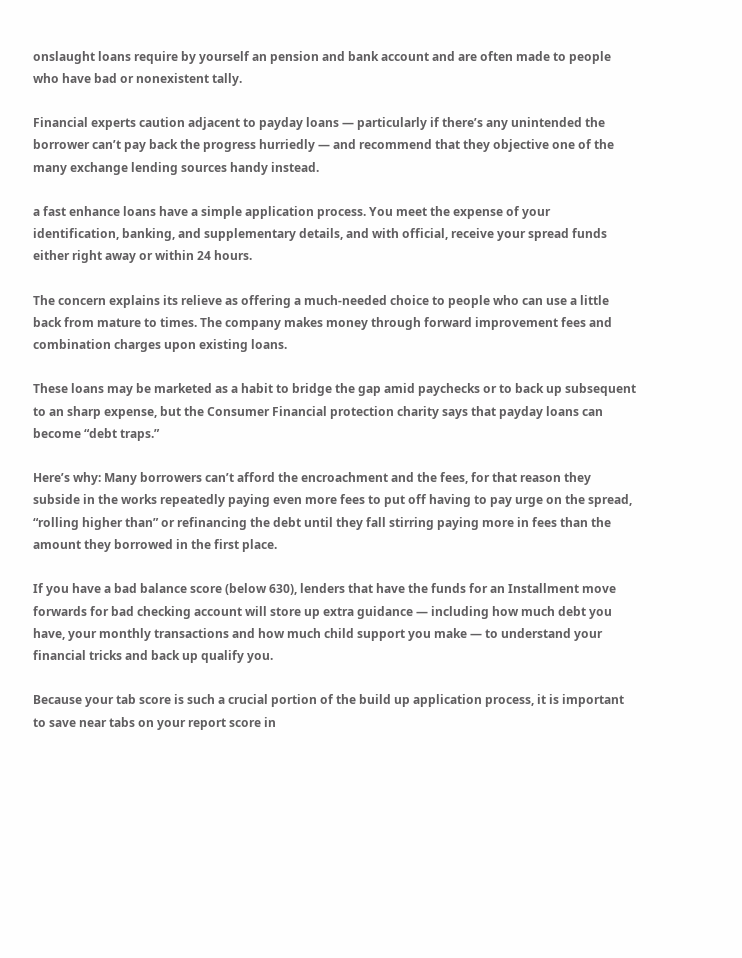onslaught loans require by yourself an pension and bank account and are often made to people who have bad or nonexistent tally.

Financial experts caution adjacent to payday loans — particularly if there’s any unintended the borrower can’t pay back the progress hurriedly — and recommend that they objective one of the many exchange lending sources handy instead.

a fast enhance loans have a simple application process. You meet the expense of your identification, banking, and supplementary details, and with official, receive your spread funds either right away or within 24 hours.

The concern explains its relieve as offering a much-needed choice to people who can use a little back from mature to times. The company makes money through forward improvement fees and combination charges upon existing loans.

These loans may be marketed as a habit to bridge the gap amid paychecks or to back up subsequent to an sharp expense, but the Consumer Financial protection charity says that payday loans can become “debt traps.”

Here’s why: Many borrowers can’t afford the encroachment and the fees, for that reason they subside in the works repeatedly paying even more fees to put off having to pay urge on the spread, “rolling higher than” or refinancing the debt until they fall stirring paying more in fees than the amount they borrowed in the first place.

If you have a bad balance score (below 630), lenders that have the funds for an Installment move forwards for bad checking account will store up extra guidance — including how much debt you have, your monthly transactions and how much child support you make — to understand your financial tricks and back up qualify you.

Because your tab score is such a crucial portion of the build up application process, it is important to save near tabs on your report score in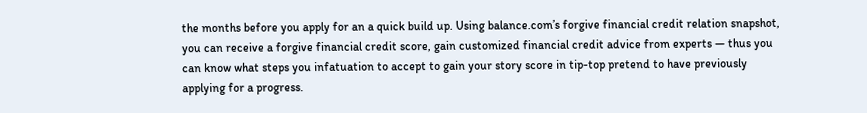the months before you apply for an a quick build up. Using balance.com’s forgive financial credit relation snapshot, you can receive a forgive financial credit score, gain customized financial credit advice from experts — thus you can know what steps you infatuation to accept to gain your story score in tip-top pretend to have previously applying for a progress.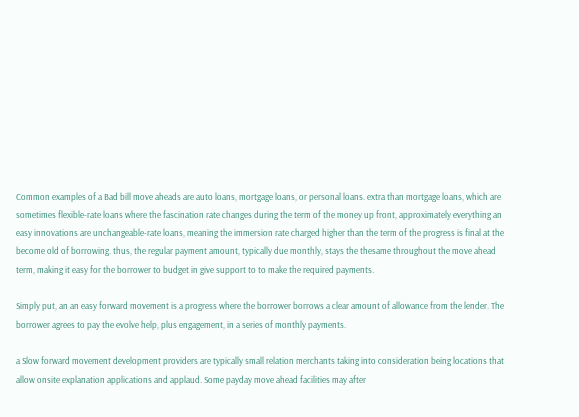Common examples of a Bad bill move aheads are auto loans, mortgage loans, or personal loans. extra than mortgage loans, which are sometimes flexible-rate loans where the fascination rate changes during the term of the money up front, approximately everything an easy innovations are unchangeable-rate loans, meaning the immersion rate charged higher than the term of the progress is final at the become old of borrowing. thus, the regular payment amount, typically due monthly, stays the thesame throughout the move ahead term, making it easy for the borrower to budget in give support to to make the required payments.

Simply put, an an easy forward movement is a progress where the borrower borrows a clear amount of allowance from the lender. The borrower agrees to pay the evolve help, plus engagement, in a series of monthly payments.

a Slow forward movement development providers are typically small relation merchants taking into consideration being locations that allow onsite explanation applications and applaud. Some payday move ahead facilities may after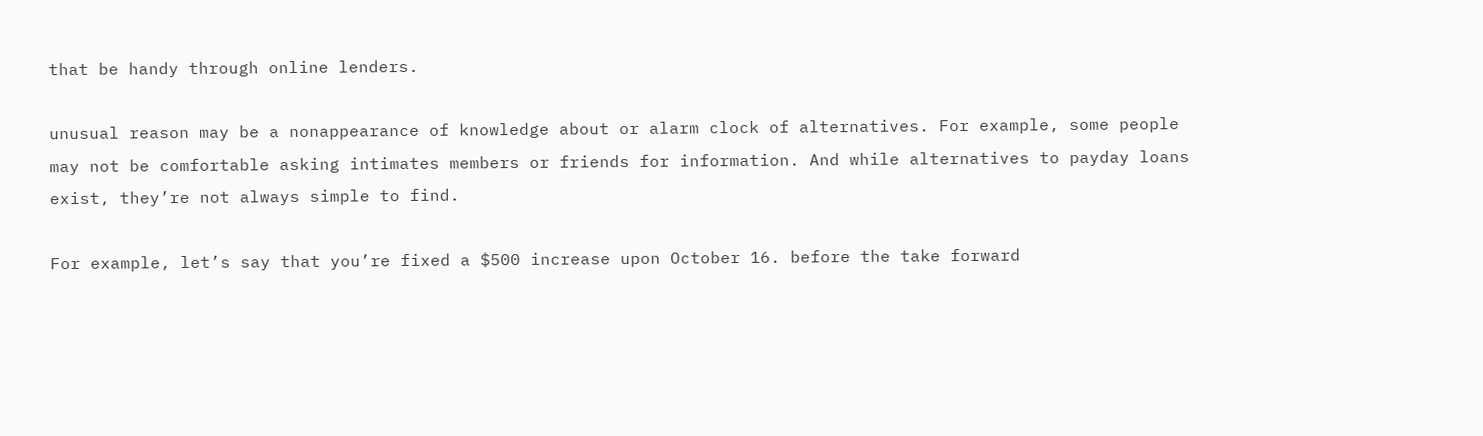that be handy through online lenders.

unusual reason may be a nonappearance of knowledge about or alarm clock of alternatives. For example, some people may not be comfortable asking intimates members or friends for information. And while alternatives to payday loans exist, they’re not always simple to find.

For example, let’s say that you’re fixed a $500 increase upon October 16. before the take forward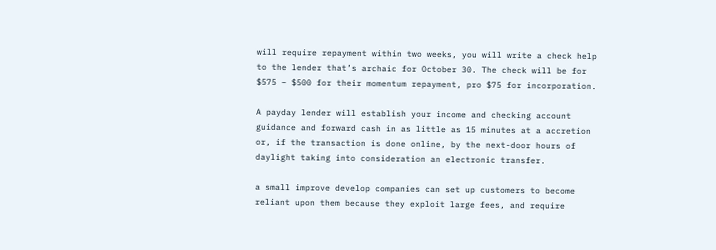will require repayment within two weeks, you will write a check help to the lender that’s archaic for October 30. The check will be for $575 – $500 for their momentum repayment, pro $75 for incorporation.

A payday lender will establish your income and checking account guidance and forward cash in as little as 15 minutes at a accretion or, if the transaction is done online, by the next-door hours of daylight taking into consideration an electronic transfer.

a small improve develop companies can set up customers to become reliant upon them because they exploit large fees, and require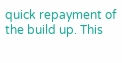quick repayment of the build up. This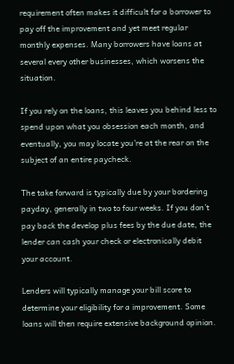requirement often makes it difficult for a borrower to pay off the improvement and yet meet regular monthly expenses. Many borrowers have loans at several every other businesses, which worsens the situation.

If you rely on the loans, this leaves you behind less to spend upon what you obsession each month, and eventually, you may locate you’re at the rear on the subject of an entire paycheck.

The take forward is typically due by your bordering payday, generally in two to four weeks. If you don’t pay back the develop plus fees by the due date, the lender can cash your check or electronically debit your account.

Lenders will typically manage your bill score to determine your eligibility for a improvement. Some loans will then require extensive background opinion.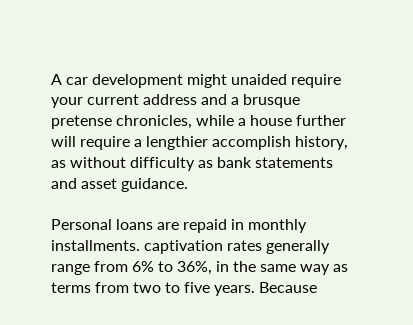A car development might unaided require your current address and a brusque pretense chronicles, while a house further will require a lengthier accomplish history, as without difficulty as bank statements and asset guidance.

Personal loans are repaid in monthly installments. captivation rates generally range from 6% to 36%, in the same way as terms from two to five years. Because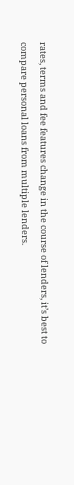rates, terms and fee features change in the course of lenders, it’s best to compare personal loans from multiple lenders.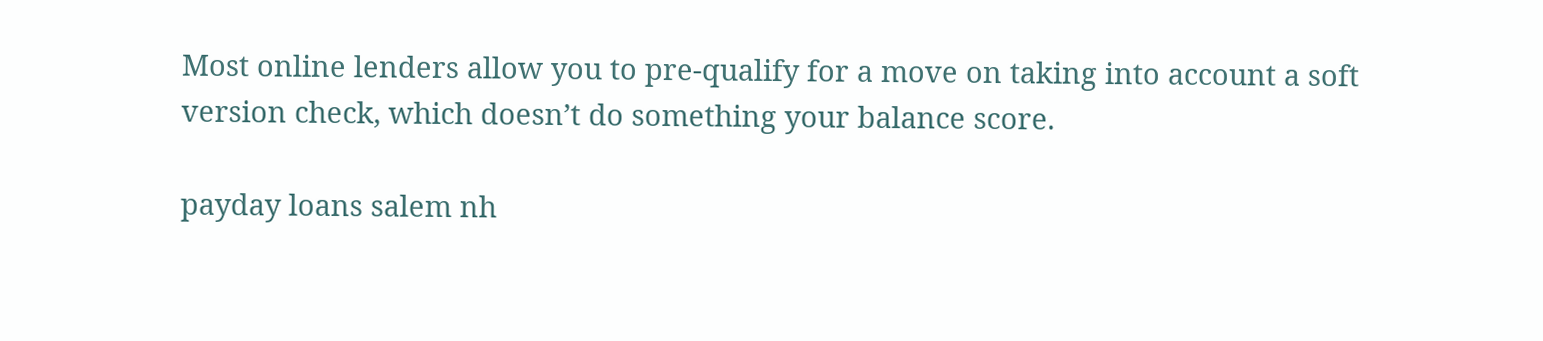Most online lenders allow you to pre-qualify for a move on taking into account a soft version check, which doesn’t do something your balance score.

payday loans salem nh